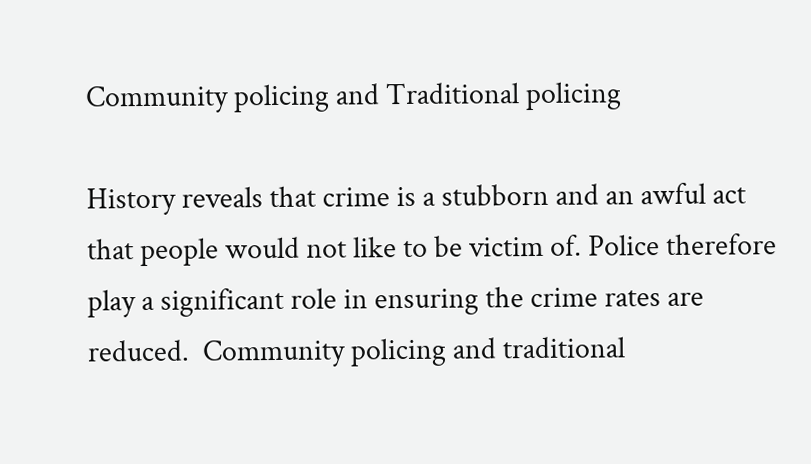Community policing and Traditional policing

History reveals that crime is a stubborn and an awful act that people would not like to be victim of. Police therefore play a significant role in ensuring the crime rates are reduced.  Community policing and traditional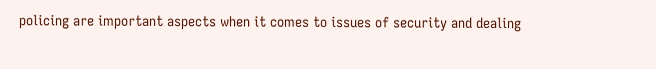policing are important aspects when it comes to issues of security and dealing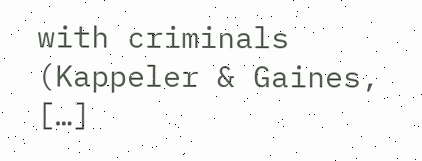with criminals (Kappeler & Gaines, […]